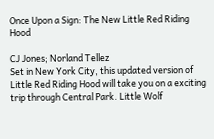Once Upon a Sign: The New Little Red Riding Hood

CJ Jones; Norland Tellez
Set in New York City, this updated version of Little Red Riding Hood will take you on a exciting trip through Central Park. Little Wolf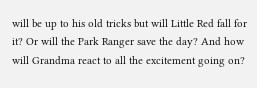will be up to his old tricks but will Little Red fall for it? Or will the Park Ranger save the day? And how will Grandma react to all the excitement going on?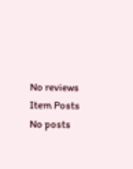No reviews
Item Posts
No posts